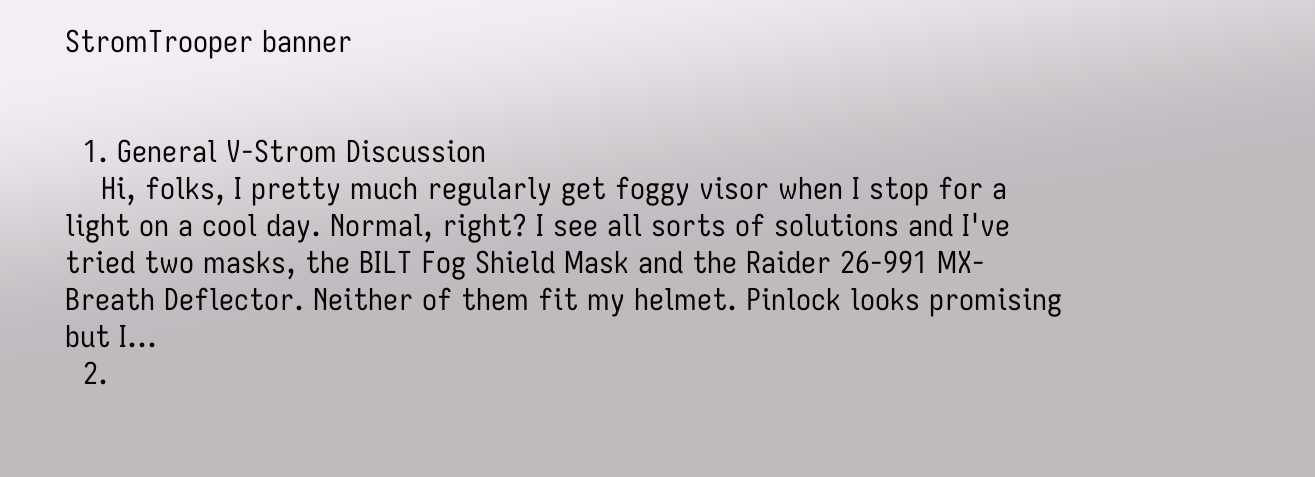StromTrooper banner


  1. General V-Strom Discussion
    Hi, folks, I pretty much regularly get foggy visor when I stop for a light on a cool day. Normal, right? I see all sorts of solutions and I've tried two masks, the BILT Fog Shield Mask and the Raider 26-991 MX-Breath Deflector. Neither of them fit my helmet. Pinlock looks promising but I...
  2.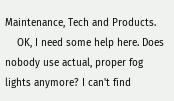Maintenance, Tech and Products.
    OK, I need some help here. Does nobody use actual, proper fog lights anymore? I can't find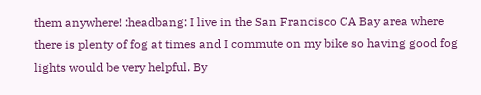them anywhere! :headbang: I live in the San Francisco CA Bay area where there is plenty of fog at times and I commute on my bike so having good fog lights would be very helpful. By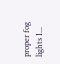proper fog lights I...